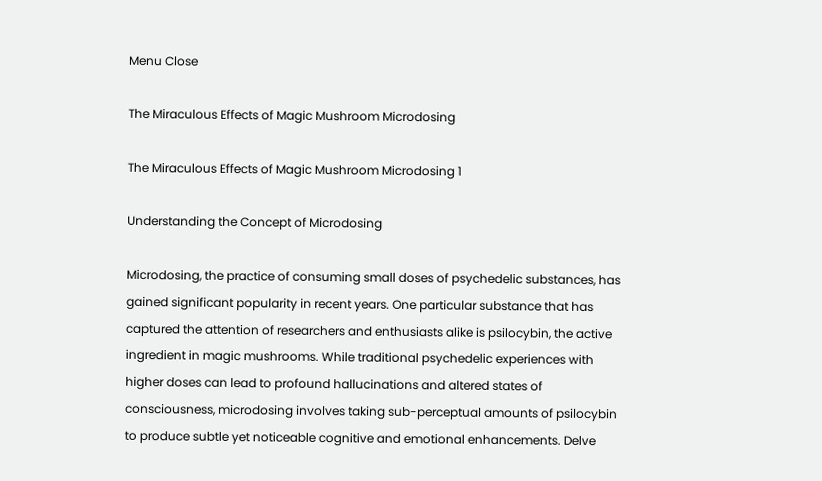Menu Close

The Miraculous Effects of Magic Mushroom Microdosing

The Miraculous Effects of Magic Mushroom Microdosing 1

Understanding the Concept of Microdosing

Microdosing, the practice of consuming small doses of psychedelic substances, has gained significant popularity in recent years. One particular substance that has captured the attention of researchers and enthusiasts alike is psilocybin, the active ingredient in magic mushrooms. While traditional psychedelic experiences with higher doses can lead to profound hallucinations and altered states of consciousness, microdosing involves taking sub-perceptual amounts of psilocybin to produce subtle yet noticeable cognitive and emotional enhancements. Delve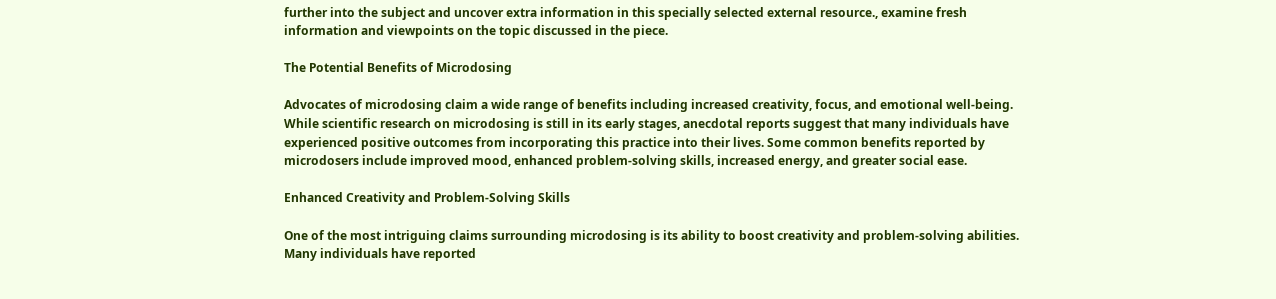further into the subject and uncover extra information in this specially selected external resource., examine fresh information and viewpoints on the topic discussed in the piece.

The Potential Benefits of Microdosing

Advocates of microdosing claim a wide range of benefits including increased creativity, focus, and emotional well-being. While scientific research on microdosing is still in its early stages, anecdotal reports suggest that many individuals have experienced positive outcomes from incorporating this practice into their lives. Some common benefits reported by microdosers include improved mood, enhanced problem-solving skills, increased energy, and greater social ease.

Enhanced Creativity and Problem-Solving Skills

One of the most intriguing claims surrounding microdosing is its ability to boost creativity and problem-solving abilities. Many individuals have reported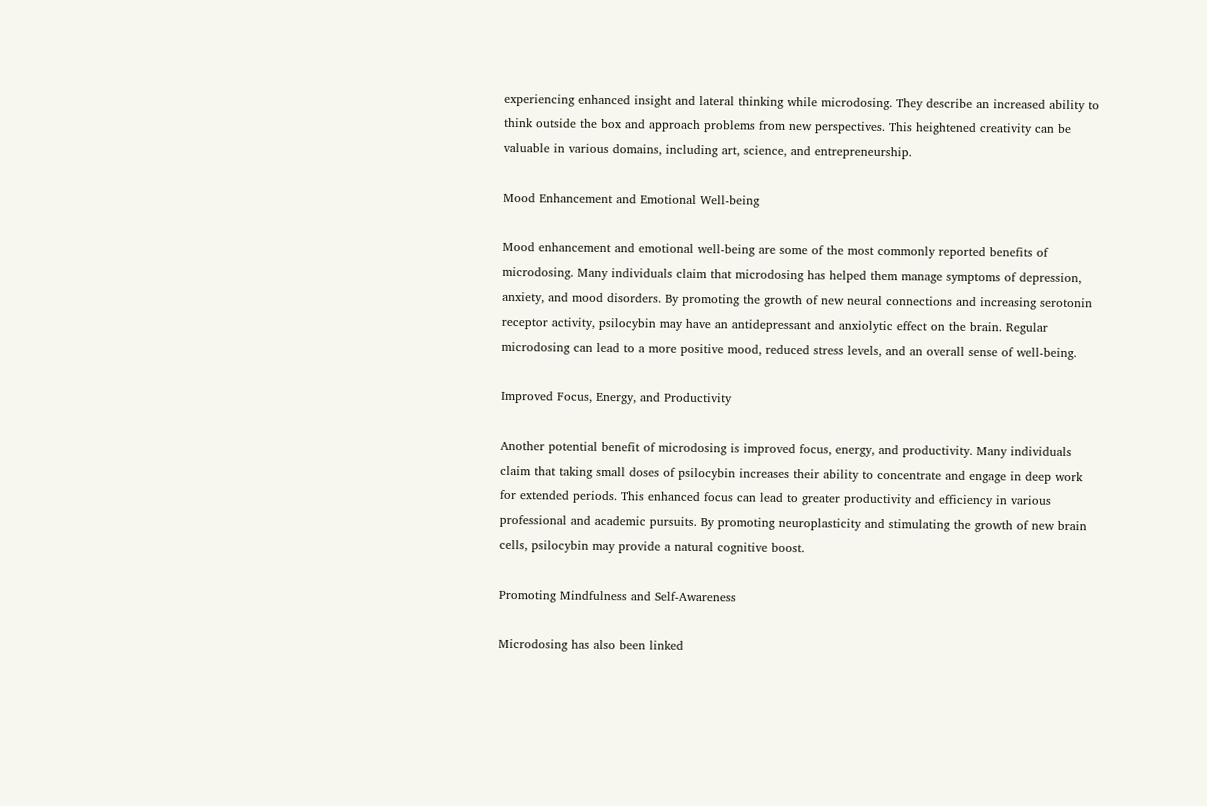experiencing enhanced insight and lateral thinking while microdosing. They describe an increased ability to think outside the box and approach problems from new perspectives. This heightened creativity can be valuable in various domains, including art, science, and entrepreneurship.

Mood Enhancement and Emotional Well-being

Mood enhancement and emotional well-being are some of the most commonly reported benefits of microdosing. Many individuals claim that microdosing has helped them manage symptoms of depression, anxiety, and mood disorders. By promoting the growth of new neural connections and increasing serotonin receptor activity, psilocybin may have an antidepressant and anxiolytic effect on the brain. Regular microdosing can lead to a more positive mood, reduced stress levels, and an overall sense of well-being.

Improved Focus, Energy, and Productivity

Another potential benefit of microdosing is improved focus, energy, and productivity. Many individuals claim that taking small doses of psilocybin increases their ability to concentrate and engage in deep work for extended periods. This enhanced focus can lead to greater productivity and efficiency in various professional and academic pursuits. By promoting neuroplasticity and stimulating the growth of new brain cells, psilocybin may provide a natural cognitive boost.

Promoting Mindfulness and Self-Awareness

Microdosing has also been linked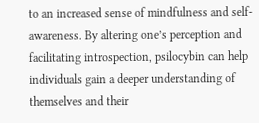to an increased sense of mindfulness and self-awareness. By altering one’s perception and facilitating introspection, psilocybin can help individuals gain a deeper understanding of themselves and their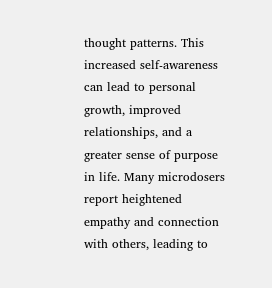thought patterns. This increased self-awareness can lead to personal growth, improved relationships, and a greater sense of purpose in life. Many microdosers report heightened empathy and connection with others, leading to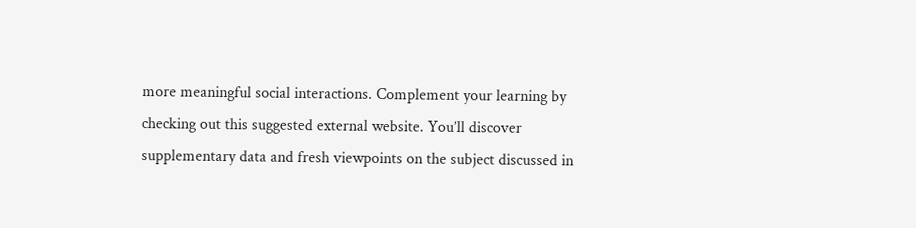more meaningful social interactions. Complement your learning by checking out this suggested external website. You’ll discover supplementary data and fresh viewpoints on the subject discussed in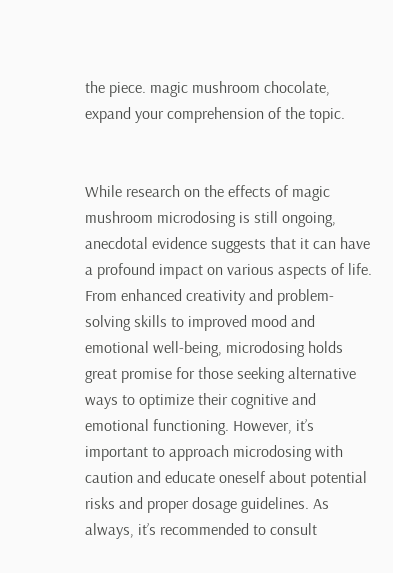the piece. magic mushroom chocolate, expand your comprehension of the topic.


While research on the effects of magic mushroom microdosing is still ongoing, anecdotal evidence suggests that it can have a profound impact on various aspects of life. From enhanced creativity and problem-solving skills to improved mood and emotional well-being, microdosing holds great promise for those seeking alternative ways to optimize their cognitive and emotional functioning. However, it’s important to approach microdosing with caution and educate oneself about potential risks and proper dosage guidelines. As always, it’s recommended to consult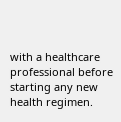with a healthcare professional before starting any new health regimen.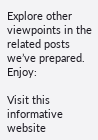Explore other viewpoints in the related posts we’ve prepared. Enjoy:

Visit this informative website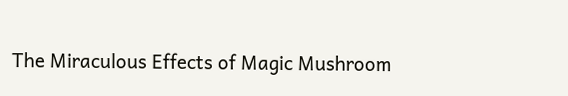The Miraculous Effects of Magic Mushroom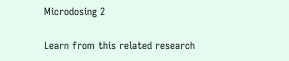Microdosing 2

Learn from this related research